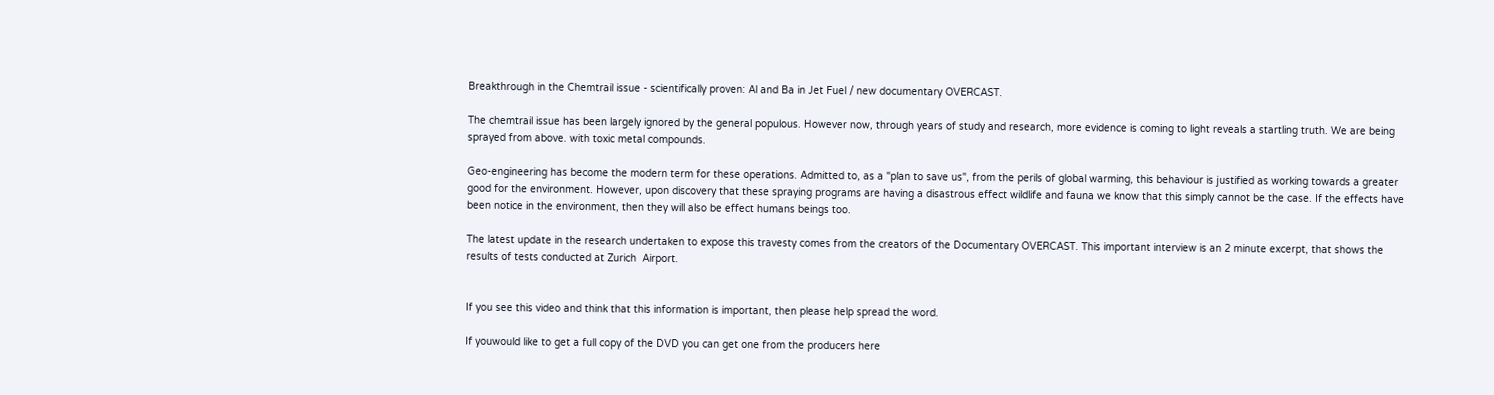Breakthrough in the Chemtrail issue - scientifically proven: Al and Ba in Jet Fuel / new documentary OVERCAST.

The chemtrail issue has been largely ignored by the general populous. However now, through years of study and research, more evidence is coming to light reveals a startling truth. We are being sprayed from above. with toxic metal compounds.

Geo-engineering has become the modern term for these operations. Admitted to, as a "plan to save us", from the perils of global warming, this behaviour is justified as working towards a greater good for the environment. However, upon discovery that these spraying programs are having a disastrous effect wildlife and fauna we know that this simply cannot be the case. If the effects have been notice in the environment, then they will also be effect humans beings too.

The latest update in the research undertaken to expose this travesty comes from the creators of the Documentary OVERCAST. This important interview is an 2 minute excerpt, that shows the results of tests conducted at Zurich  Airport.


If you see this video and think that this information is important, then please help spread the word.

If youwould like to get a full copy of the DVD you can get one from the producers here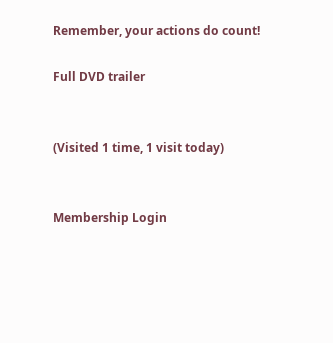Remember, your actions do count!

Full DVD trailer


(Visited 1 time, 1 visit today)


Membership Login